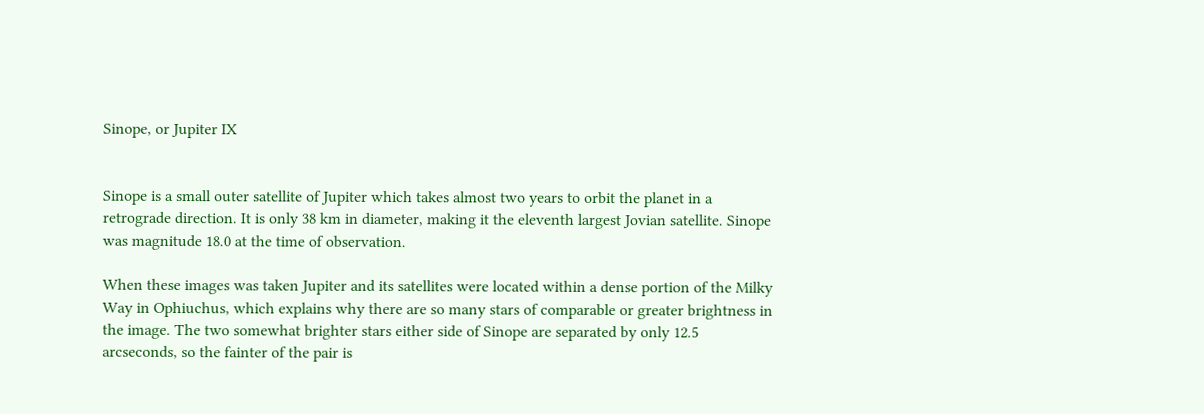Sinope, or Jupiter IX


Sinope is a small outer satellite of Jupiter which takes almost two years to orbit the planet in a retrograde direction. It is only 38 km in diameter, making it the eleventh largest Jovian satellite. Sinope was magnitude 18.0 at the time of observation.

When these images was taken Jupiter and its satellites were located within a dense portion of the Milky Way in Ophiuchus, which explains why there are so many stars of comparable or greater brightness in the image. The two somewhat brighter stars either side of Sinope are separated by only 12.5 arcseconds, so the fainter of the pair is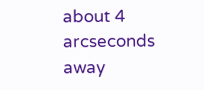about 4 arcseconds away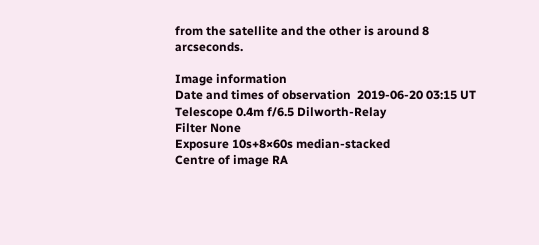from the satellite and the other is around 8 arcseconds.

Image information
Date and times of observation  2019-06-20 03:15 UT
Telescope 0.4m f/6.5 Dilworth-Relay
Filter None
Exposure 10s+8×60s median-stacked
Centre of image RA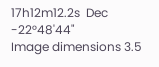17h12m12.2s  Dec -22°48'44"
Image dimensions 3.5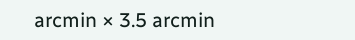arcmin × 3.5 arcmin